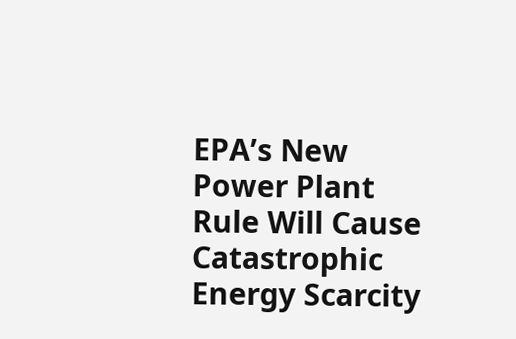EPA’s New Power Plant Rule Will Cause Catastrophic Energy Scarcity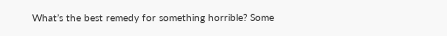What’s the best remedy for something horrible? Some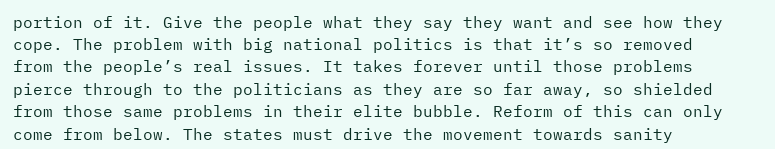portion of it. Give the people what they say they want and see how they cope. The problem with big national politics is that it’s so removed from the people’s real issues. It takes forever until those problems pierce through to the politicians as they are so far away, so shielded from those same problems in their elite bubble. Reform of this can only come from below. The states must drive the movement towards sanity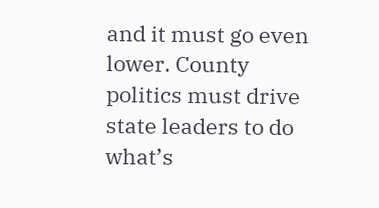and it must go even lower. County politics must drive state leaders to do what’s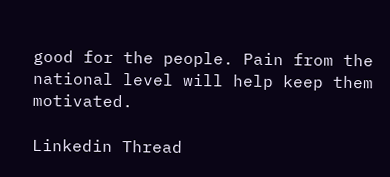good for the people. Pain from the national level will help keep them motivated.

Linkedin Thread